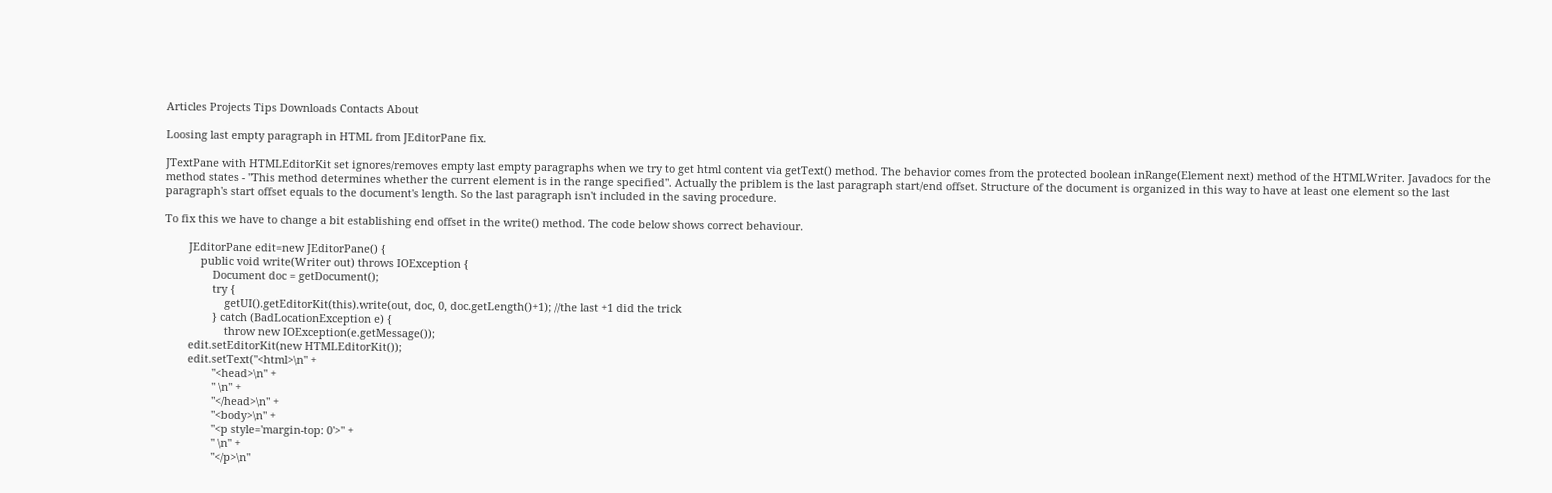Articles Projects Tips Downloads Contacts About

Loosing last empty paragraph in HTML from JEditorPane fix.

JTextPane with HTMLEditorKit set ignores/removes empty last empty paragraphs when we try to get html content via getText() method. The behavior comes from the protected boolean inRange(Element next) method of the HTMLWriter. Javadocs for the method states - "This method determines whether the current element is in the range specified". Actually the priblem is the last paragraph start/end offset. Structure of the document is organized in this way to have at least one element so the last paragraph's start offset equals to the document's length. So the last paragraph isn't included in the saving procedure.

To fix this we have to change a bit establishing end offset in the write() method. The code below shows correct behaviour.

        JEditorPane edit=new JEditorPane() {
            public void write(Writer out) throws IOException {
                Document doc = getDocument();
                try {
                    getUI().getEditorKit(this).write(out, doc, 0, doc.getLength()+1); //the last +1 did the trick
                } catch (BadLocationException e) {
                    throw new IOException(e.getMessage());
        edit.setEditorKit(new HTMLEditorKit());
        edit.setText("<html>\n" +
                "<head>\n" +
                " \n" +
                "</head>\n" +
                "<body>\n" +
                "<p style='margin-top: 0'>" +
                " \n" +
                "</p>\n"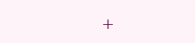+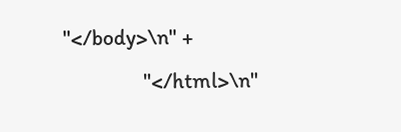"</body>\n" +
                "</html>\n"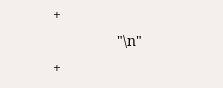+
                "\n" +